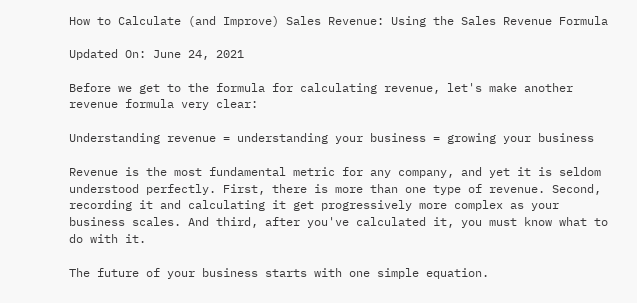How to Calculate (and Improve) Sales Revenue: Using the Sales Revenue Formula

Updated On: June 24, 2021

Before we get to the formula for calculating revenue, let's make another revenue formula very clear:

Understanding revenue = understanding your business = growing your business

Revenue is the most fundamental metric for any company, and yet it is seldom understood perfectly. First, there is more than one type of revenue. Second, recording it and calculating it get progressively more complex as your business scales. And third, after you've calculated it, you must know what to do with it.

The future of your business starts with one simple equation.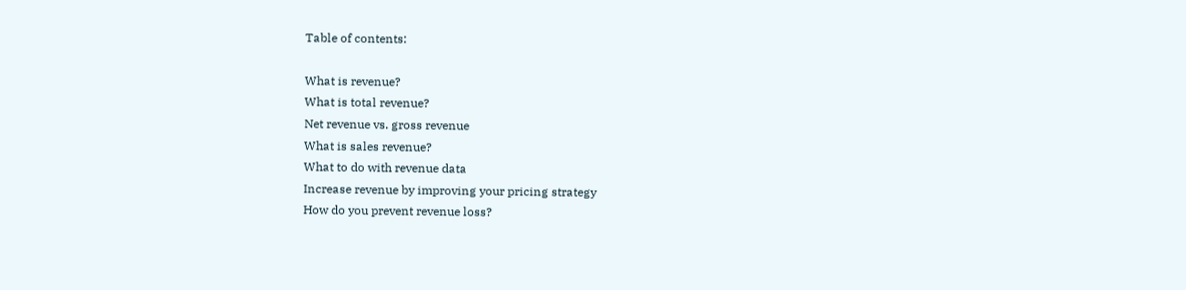Table of contents:

What is revenue?
What is total revenue?
Net revenue vs. gross revenue
What is sales revenue?
What to do with revenue data
Increase revenue by improving your pricing strategy
How do you prevent revenue loss?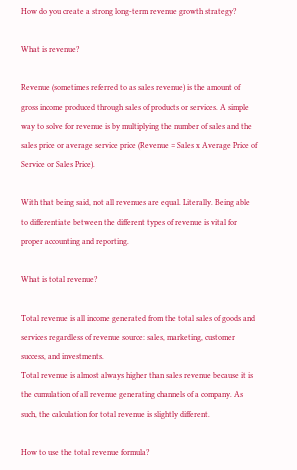How do you create a strong long-term revenue growth strategy?

What is revenue?

Revenue (sometimes referred to as sales revenue) is the amount of gross income produced through sales of products or services. A simple way to solve for revenue is by multiplying the number of sales and the sales price or average service price (Revenue = Sales x Average Price of Service or Sales Price).

With that being said, not all revenues are equal. Literally. Being able to differentiate between the different types of revenue is vital for proper accounting and reporting.

What is total revenue?

Total revenue is all income generated from the total sales of goods and services regardless of revenue source: sales, marketing, customer success, and investments.
Total revenue is almost always higher than sales revenue because it is the cumulation of all revenue generating channels of a company. As such, the calculation for total revenue is slightly different.

How to use the total revenue formula?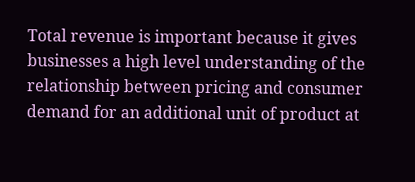Total revenue is important because it gives businesses a high level understanding of the relationship between pricing and consumer demand for an additional unit of product at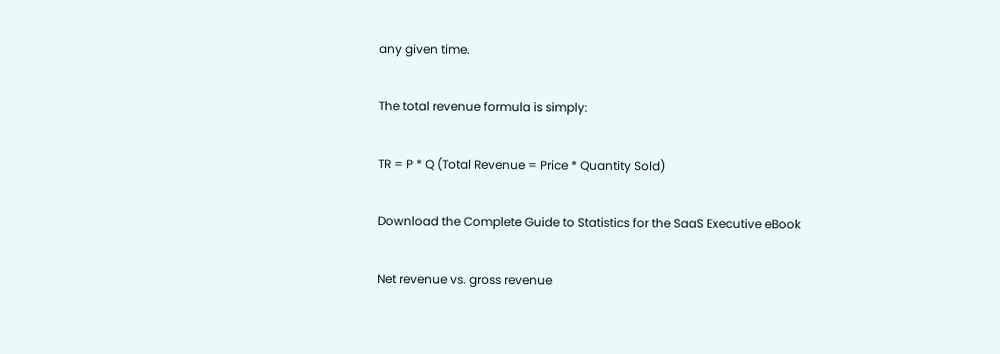any given time.

The total revenue formula is simply:

TR = P * Q (Total Revenue = Price * Quantity Sold)

Download the Complete Guide to Statistics for the SaaS Executive eBook

Net revenue vs. gross revenue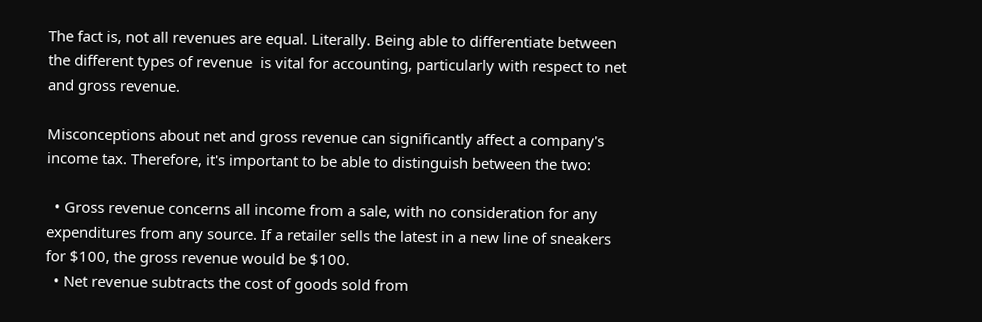The fact is, not all revenues are equal. Literally. Being able to differentiate between the different types of revenue  is vital for accounting, particularly with respect to net and gross revenue.

Misconceptions about net and gross revenue can significantly affect a company's income tax. Therefore, it's important to be able to distinguish between the two:

  • Gross revenue concerns all income from a sale, with no consideration for any expenditures from any source. If a retailer sells the latest in a new line of sneakers for $100, the gross revenue would be $100.
  • Net revenue subtracts the cost of goods sold from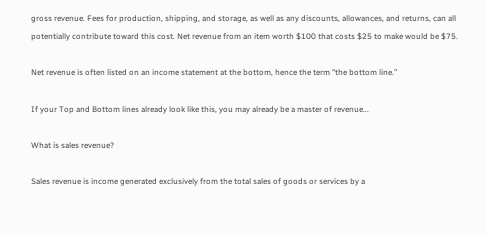gross revenue. Fees for production, shipping, and storage, as well as any discounts, allowances, and returns, can all potentially contribute toward this cost. Net revenue from an item worth $100 that costs $25 to make would be $75.

Net revenue is often listed on an income statement at the bottom, hence the term "the bottom line.”

If your Top and Bottom lines already look like this, you may already be a master of revenue...

What is sales revenue?

Sales revenue is income generated exclusively from the total sales of goods or services by a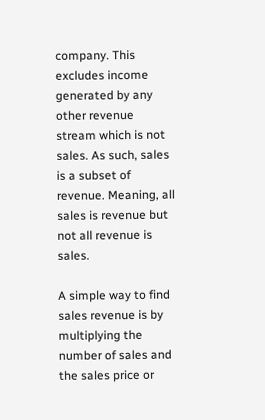company. This excludes income generated by any other revenue stream which is not sales. As such, sales is a subset of revenue. Meaning, all sales is revenue but not all revenue is sales.

A simple way to find sales revenue is by multiplying the number of sales and the sales price or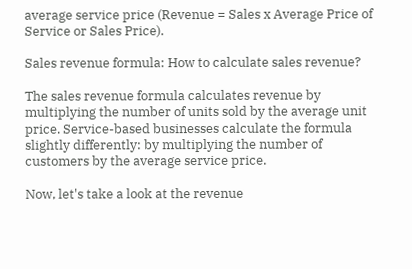average service price (Revenue = Sales x Average Price of Service or Sales Price).

Sales revenue formula: How to calculate sales revenue?

The sales revenue formula calculates revenue by multiplying the number of units sold by the average unit price. Service-based businesses calculate the formula slightly differently: by multiplying the number of customers by the average service price.

Now, let's take a look at the revenue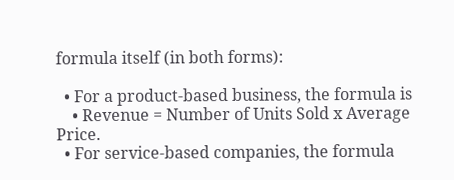formula itself (in both forms):

  • For a product-based business, the formula is
    • Revenue = Number of Units Sold x Average Price.
  • For service-based companies, the formula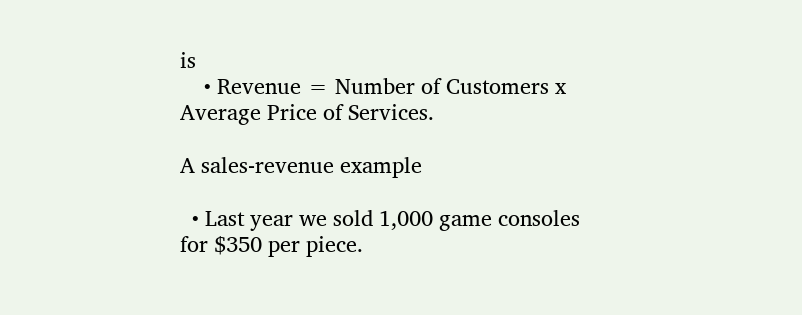is
    • Revenue = Number of Customers x Average Price of Services.

A sales-revenue example

  • Last year we sold 1,000 game consoles for $350 per piece.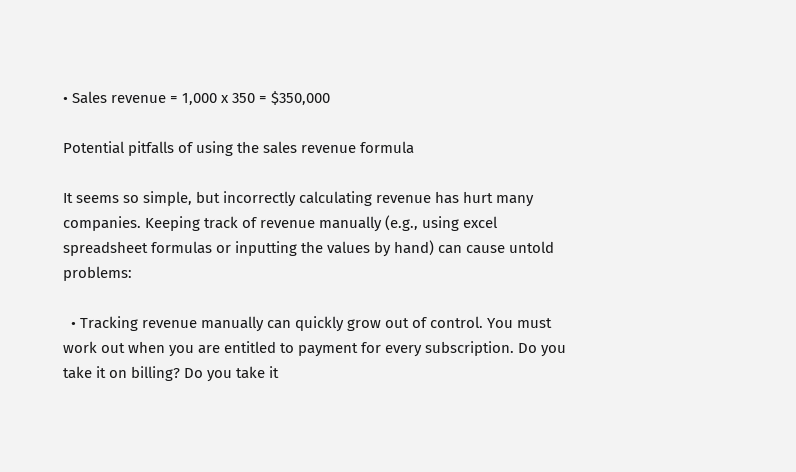• Sales revenue = 1,000 x 350 = $350,000

Potential pitfalls of using the sales revenue formula

It seems so simple, but incorrectly calculating revenue has hurt many companies. Keeping track of revenue manually (e.g., using excel spreadsheet formulas or inputting the values by hand) can cause untold problems:

  • Tracking revenue manually can quickly grow out of control. You must work out when you are entitled to payment for every subscription. Do you take it on billing? Do you take it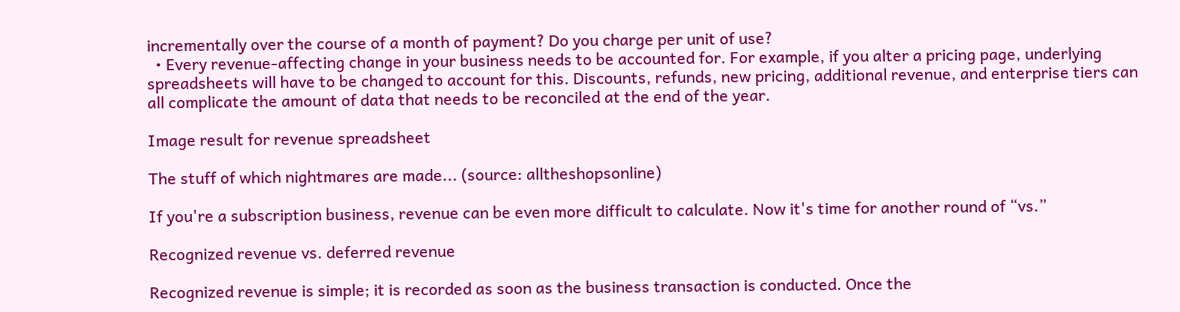incrementally over the course of a month of payment? Do you charge per unit of use?
  • Every revenue-affecting change in your business needs to be accounted for. For example, if you alter a pricing page, underlying spreadsheets will have to be changed to account for this. Discounts, refunds, new pricing, additional revenue, and enterprise tiers can all complicate the amount of data that needs to be reconciled at the end of the year.

Image result for revenue spreadsheet

The stuff of which nightmares are made... (source: alltheshopsonline)

If you're a subscription business, revenue can be even more difficult to calculate. Now it's time for another round of “vs.”

Recognized revenue vs. deferred revenue

Recognized revenue is simple; it is recorded as soon as the business transaction is conducted. Once the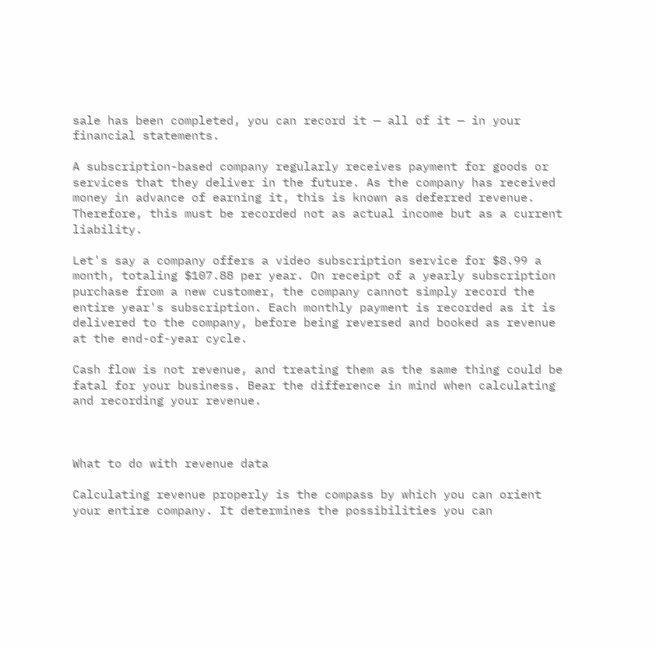sale has been completed, you can record it — all of it — in your financial statements.

A subscription-based company regularly receives payment for goods or services that they deliver in the future. As the company has received money in advance of earning it, this is known as deferred revenue. Therefore, this must be recorded not as actual income but as a current liability.

Let's say a company offers a video subscription service for $8.99 a month, totaling $107.88 per year. On receipt of a yearly subscription purchase from a new customer, the company cannot simply record the entire year's subscription. Each monthly payment is recorded as it is delivered to the company, before being reversed and booked as revenue at the end-of-year cycle.

Cash flow is not revenue, and treating them as the same thing could be fatal for your business. Bear the difference in mind when calculating and recording your revenue.



What to do with revenue data

Calculating revenue properly is the compass by which you can orient your entire company. It determines the possibilities you can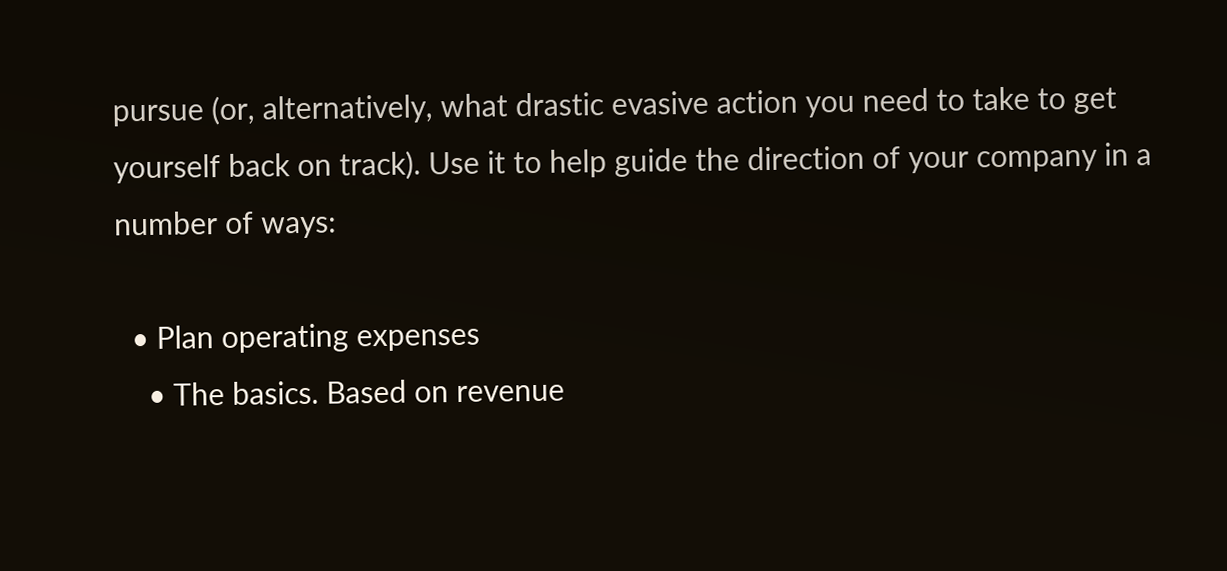pursue (or, alternatively, what drastic evasive action you need to take to get yourself back on track). Use it to help guide the direction of your company in a number of ways:

  • Plan operating expenses
    • The basics. Based on revenue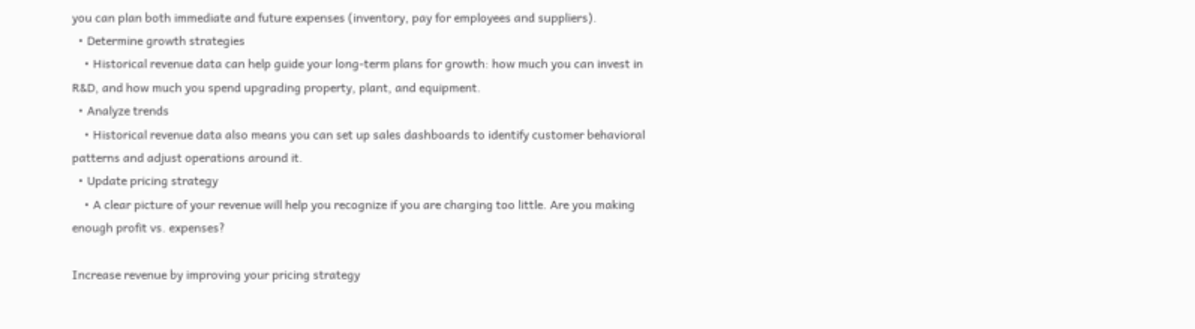you can plan both immediate and future expenses (inventory, pay for employees and suppliers).
  • Determine growth strategies
    • Historical revenue data can help guide your long-term plans for growth: how much you can invest in R&D, and how much you spend upgrading property, plant, and equipment.
  • Analyze trends
    • Historical revenue data also means you can set up sales dashboards to identify customer behavioral patterns and adjust operations around it.
  • Update pricing strategy
    • A clear picture of your revenue will help you recognize if you are charging too little. Are you making enough profit vs. expenses?

Increase revenue by improving your pricing strategy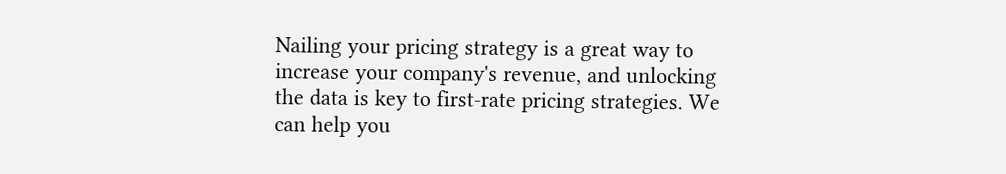Nailing your pricing strategy is a great way to increase your company's revenue, and unlocking the data is key to first-rate pricing strategies. We can help you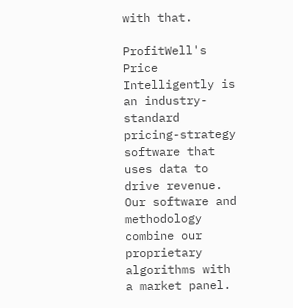with that.

ProfitWell's Price Intelligently is an industry-standard pricing-strategy software that uses data to drive revenue. Our software and methodology combine our proprietary algorithms with a market panel.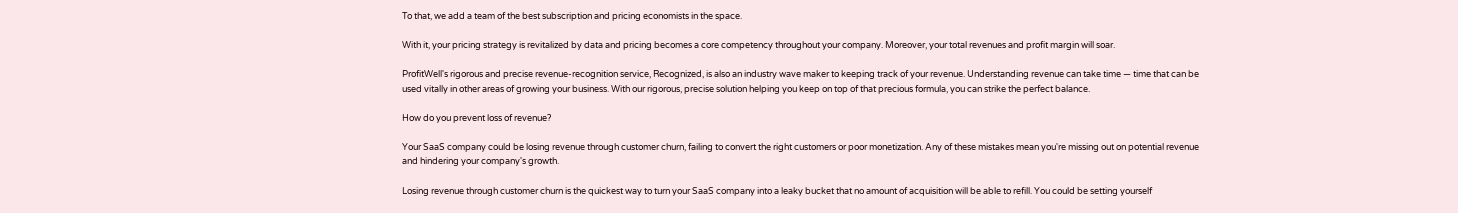To that, we add a team of the best subscription and pricing economists in the space.

With it, your pricing strategy is revitalized by data and pricing becomes a core competency throughout your company. Moreover, your total revenues and profit margin will soar.

ProfitWell's rigorous and precise revenue-recognition service, Recognized, is also an industry wave maker to keeping track of your revenue. Understanding revenue can take time — time that can be used vitally in other areas of growing your business. With our rigorous, precise solution helping you keep on top of that precious formula, you can strike the perfect balance.

How do you prevent loss of revenue?

Your SaaS company could be losing revenue through customer churn, failing to convert the right customers or poor monetization. Any of these mistakes mean you're missing out on potential revenue and hindering your company's growth.

Losing revenue through customer churn is the quickest way to turn your SaaS company into a leaky bucket that no amount of acquisition will be able to refill. You could be setting yourself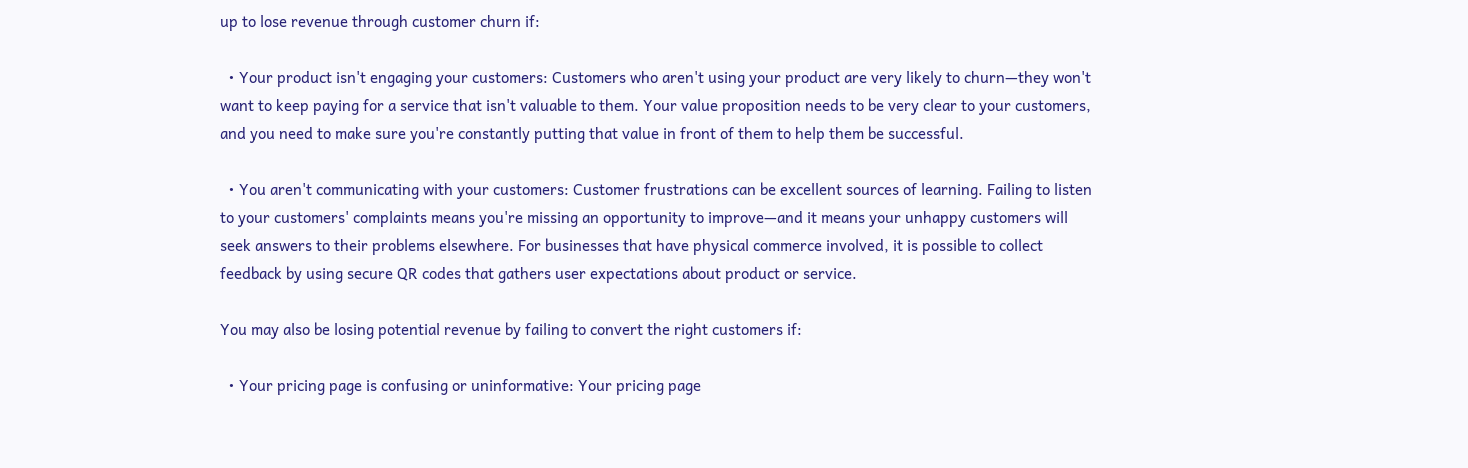up to lose revenue through customer churn if:

  • Your product isn't engaging your customers: Customers who aren't using your product are very likely to churn—they won't want to keep paying for a service that isn't valuable to them. Your value proposition needs to be very clear to your customers, and you need to make sure you're constantly putting that value in front of them to help them be successful.

  • You aren't communicating with your customers: Customer frustrations can be excellent sources of learning. Failing to listen to your customers' complaints means you're missing an opportunity to improve—and it means your unhappy customers will seek answers to their problems elsewhere. For businesses that have physical commerce involved, it is possible to collect feedback by using secure QR codes that gathers user expectations about product or service.

You may also be losing potential revenue by failing to convert the right customers if:

  • Your pricing page is confusing or uninformative: Your pricing page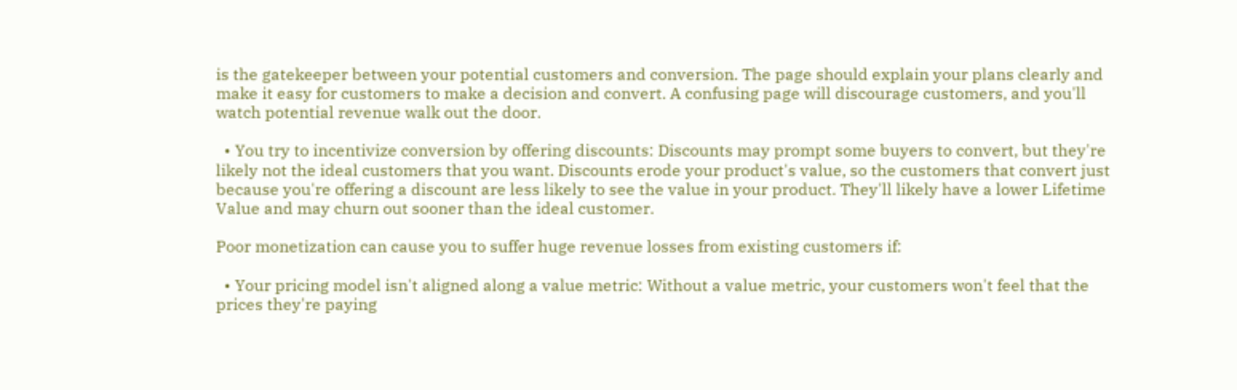is the gatekeeper between your potential customers and conversion. The page should explain your plans clearly and make it easy for customers to make a decision and convert. A confusing page will discourage customers, and you'll watch potential revenue walk out the door.

  • You try to incentivize conversion by offering discounts: Discounts may prompt some buyers to convert, but they're likely not the ideal customers that you want. Discounts erode your product's value, so the customers that convert just because you're offering a discount are less likely to see the value in your product. They'll likely have a lower Lifetime Value and may churn out sooner than the ideal customer.

Poor monetization can cause you to suffer huge revenue losses from existing customers if:

  • Your pricing model isn't aligned along a value metric: Without a value metric, your customers won't feel that the prices they're paying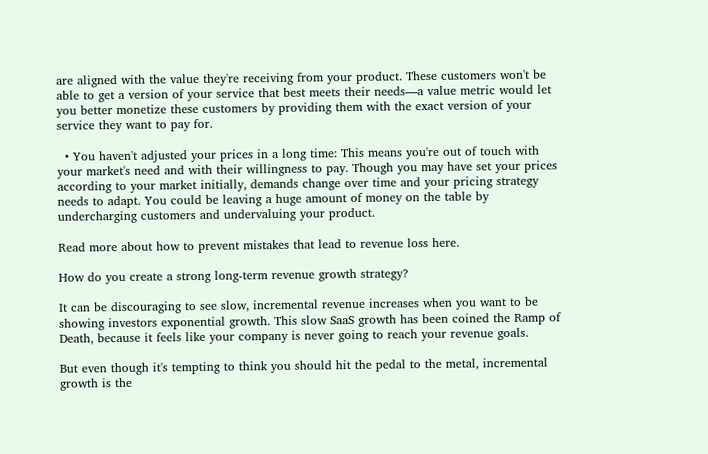are aligned with the value they're receiving from your product. These customers won't be able to get a version of your service that best meets their needs—a value metric would let you better monetize these customers by providing them with the exact version of your service they want to pay for.

  • You haven't adjusted your prices in a long time: This means you're out of touch with your market's need and with their willingness to pay. Though you may have set your prices according to your market initially, demands change over time and your pricing strategy needs to adapt. You could be leaving a huge amount of money on the table by undercharging customers and undervaluing your product.

Read more about how to prevent mistakes that lead to revenue loss here.

How do you create a strong long-term revenue growth strategy?

It can be discouraging to see slow, incremental revenue increases when you want to be showing investors exponential growth. This slow SaaS growth has been coined the Ramp of Death, because it feels like your company is never going to reach your revenue goals.

But even though it's tempting to think you should hit the pedal to the metal, incremental growth is the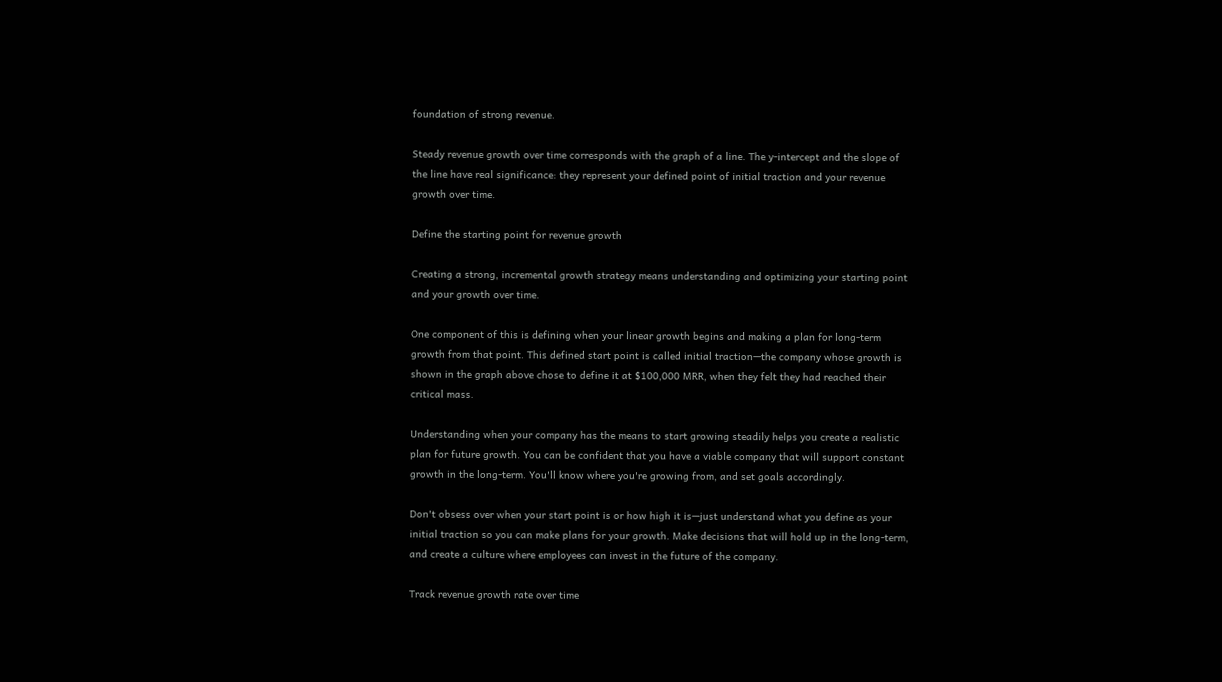foundation of strong revenue.

Steady revenue growth over time corresponds with the graph of a line. The y-intercept and the slope of the line have real significance: they represent your defined point of initial traction and your revenue growth over time.

Define the starting point for revenue growth

Creating a strong, incremental growth strategy means understanding and optimizing your starting point and your growth over time.

One component of this is defining when your linear growth begins and making a plan for long-term growth from that point. This defined start point is called initial traction—the company whose growth is shown in the graph above chose to define it at $100,000 MRR, when they felt they had reached their critical mass.

Understanding when your company has the means to start growing steadily helps you create a realistic plan for future growth. You can be confident that you have a viable company that will support constant growth in the long-term. You'll know where you're growing from, and set goals accordingly.

Don't obsess over when your start point is or how high it is—just understand what you define as your initial traction so you can make plans for your growth. Make decisions that will hold up in the long-term, and create a culture where employees can invest in the future of the company.

Track revenue growth rate over time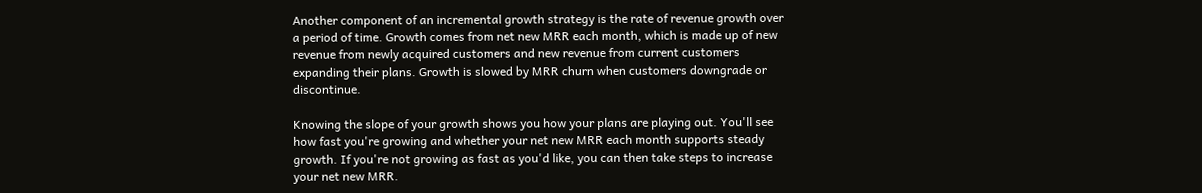Another component of an incremental growth strategy is the rate of revenue growth over a period of time. Growth comes from net new MRR each month, which is made up of new revenue from newly acquired customers and new revenue from current customers expanding their plans. Growth is slowed by MRR churn when customers downgrade or discontinue.

Knowing the slope of your growth shows you how your plans are playing out. You'll see how fast you're growing and whether your net new MRR each month supports steady growth. If you're not growing as fast as you'd like, you can then take steps to increase your net new MRR.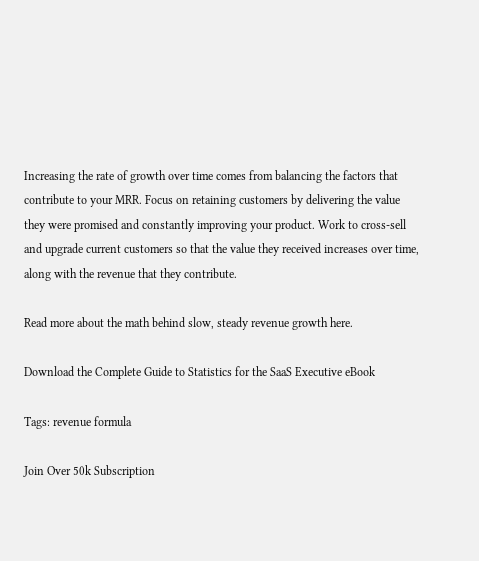Increasing the rate of growth over time comes from balancing the factors that contribute to your MRR. Focus on retaining customers by delivering the value they were promised and constantly improving your product. Work to cross-sell and upgrade current customers so that the value they received increases over time, along with the revenue that they contribute.

Read more about the math behind slow, steady revenue growth here.

Download the Complete Guide to Statistics for the SaaS Executive eBook

Tags: revenue formula

Join Over 50k Subscription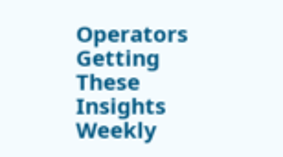Operators Getting These Insights Weekly